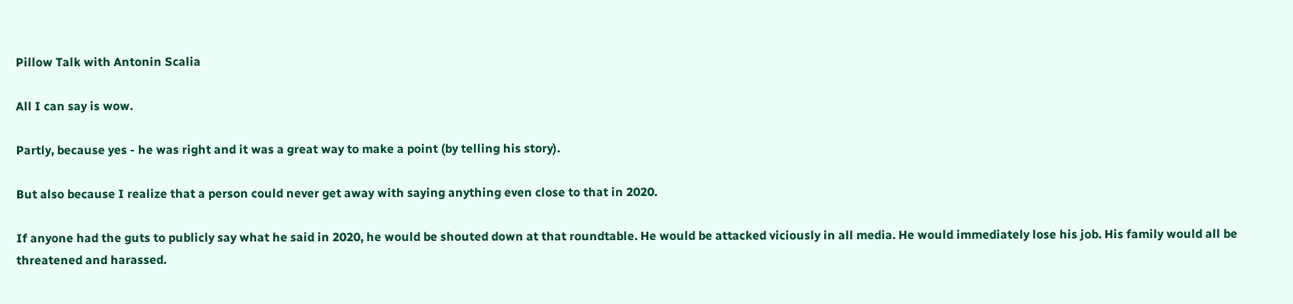Pillow Talk with Antonin Scalia

All I can say is wow.

Partly, because yes - he was right and it was a great way to make a point (by telling his story).

But also because I realize that a person could never get away with saying anything even close to that in 2020.

If anyone had the guts to publicly say what he said in 2020, he would be shouted down at that roundtable. He would be attacked viciously in all media. He would immediately lose his job. His family would all be threatened and harassed.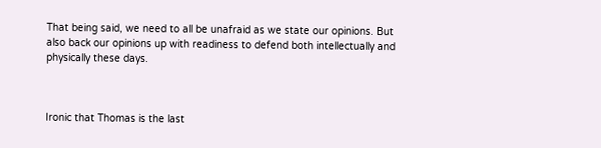That being said, we need to all be unafraid as we state our opinions. But also back our opinions up with readiness to defend both intellectually and physically these days.



Ironic that Thomas is the last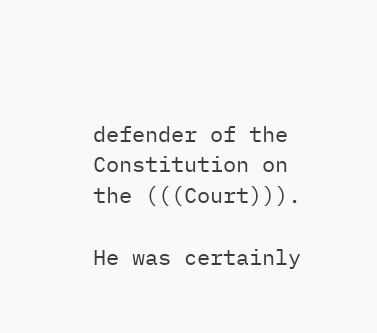defender of the Constitution on the (((Court))).

He was certainly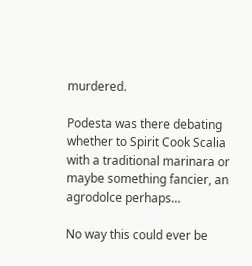murdered.

Podesta was there debating whether to Spirit Cook Scalia with a traditional marinara or maybe something fancier, an agrodolce perhaps…

No way this could ever be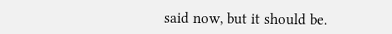said now, but it should be.